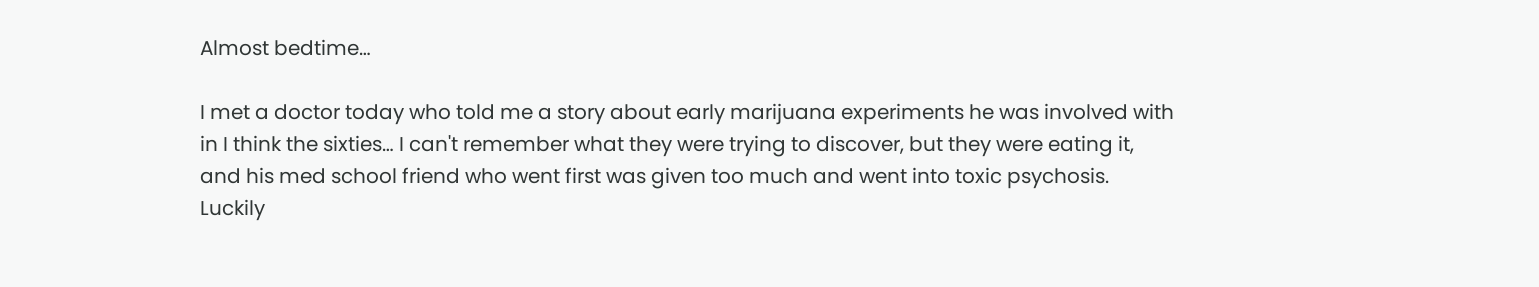Almost bedtime…

I met a doctor today who told me a story about early marijuana experiments he was involved with in I think the sixties… I can't remember what they were trying to discover, but they were eating it, and his med school friend who went first was given too much and went into toxic psychosis. Luckily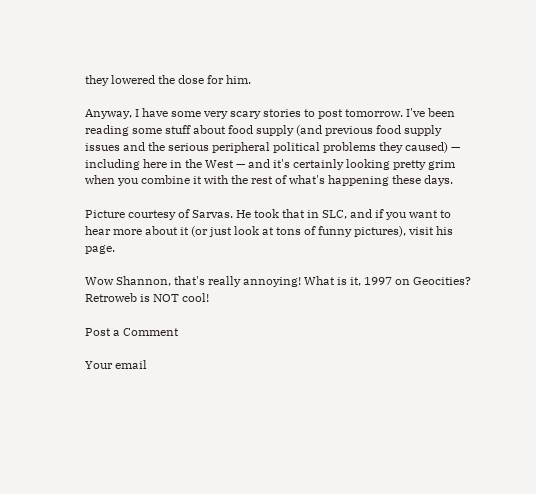they lowered the dose for him.

Anyway, I have some very scary stories to post tomorrow. I've been reading some stuff about food supply (and previous food supply issues and the serious peripheral political problems they caused) — including here in the West — and it's certainly looking pretty grim when you combine it with the rest of what's happening these days.

Picture courtesy of Sarvas. He took that in SLC, and if you want to hear more about it (or just look at tons of funny pictures), visit his page.

Wow Shannon, that's really annoying! What is it, 1997 on Geocities? Retroweb is NOT cool!

Post a Comment

Your email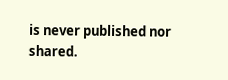is never published nor shared.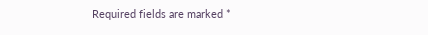Required fields are marked *